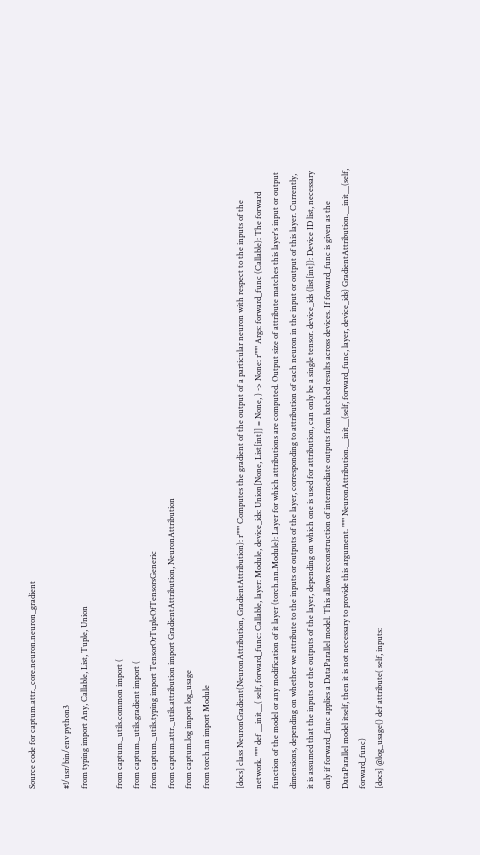Source code for captum.attr._core.neuron.neuron_gradient

#!/usr/bin/env python3
from typing import Any, Callable, List, Tuple, Union

from captum._utils.common import (
from captum._utils.gradient import (
from captum._utils.typing import TensorOrTupleOfTensorsGeneric
from captum.attr._utils.attribution import GradientAttribution, NeuronAttribution
from captum.log import log_usage
from torch.nn import Module

[docs] class NeuronGradient(NeuronAttribution, GradientAttribution): r""" Computes the gradient of the output of a particular neuron with respect to the inputs of the network. """ def __init__( self, forward_func: Callable, layer: Module, device_ids: Union[None, List[int]] = None, ) -> None: r""" Args: forward_func (Callable): The forward function of the model or any modification of it layer (torch.nn.Module): Layer for which attributions are computed. Output size of attribute matches this layer's input or output dimensions, depending on whether we attribute to the inputs or outputs of the layer, corresponding to attribution of each neuron in the input or output of this layer. Currently, it is assumed that the inputs or the outputs of the layer, depending on which one is used for attribution, can only be a single tensor. device_ids (list[int]): Device ID list, necessary only if forward_func applies a DataParallel model. This allows reconstruction of intermediate outputs from batched results across devices. If forward_func is given as the DataParallel model itself, then it is not necessary to provide this argument. """ NeuronAttribution.__init__(self, forward_func, layer, device_ids) GradientAttribution.__init__(self, forward_func)
[docs] @log_usage() def attribute( self, inputs: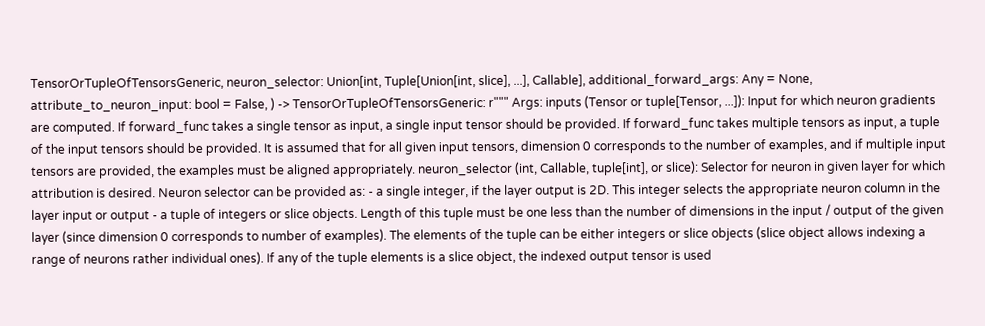TensorOrTupleOfTensorsGeneric, neuron_selector: Union[int, Tuple[Union[int, slice], ...], Callable], additional_forward_args: Any = None, attribute_to_neuron_input: bool = False, ) -> TensorOrTupleOfTensorsGeneric: r""" Args: inputs (Tensor or tuple[Tensor, ...]): Input for which neuron gradients are computed. If forward_func takes a single tensor as input, a single input tensor should be provided. If forward_func takes multiple tensors as input, a tuple of the input tensors should be provided. It is assumed that for all given input tensors, dimension 0 corresponds to the number of examples, and if multiple input tensors are provided, the examples must be aligned appropriately. neuron_selector (int, Callable, tuple[int], or slice): Selector for neuron in given layer for which attribution is desired. Neuron selector can be provided as: - a single integer, if the layer output is 2D. This integer selects the appropriate neuron column in the layer input or output - a tuple of integers or slice objects. Length of this tuple must be one less than the number of dimensions in the input / output of the given layer (since dimension 0 corresponds to number of examples). The elements of the tuple can be either integers or slice objects (slice object allows indexing a range of neurons rather individual ones). If any of the tuple elements is a slice object, the indexed output tensor is used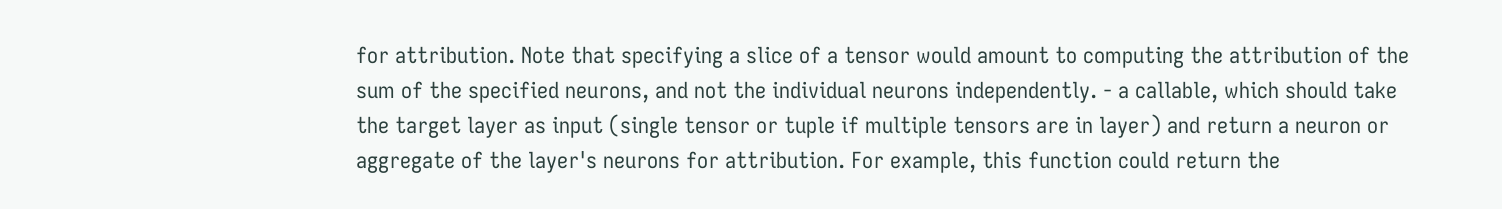for attribution. Note that specifying a slice of a tensor would amount to computing the attribution of the sum of the specified neurons, and not the individual neurons independently. - a callable, which should take the target layer as input (single tensor or tuple if multiple tensors are in layer) and return a neuron or aggregate of the layer's neurons for attribution. For example, this function could return the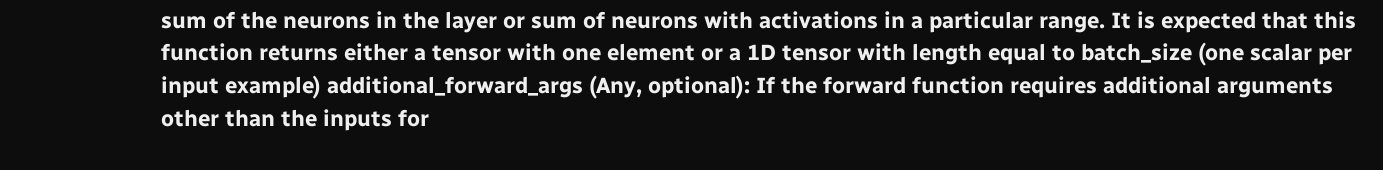sum of the neurons in the layer or sum of neurons with activations in a particular range. It is expected that this function returns either a tensor with one element or a 1D tensor with length equal to batch_size (one scalar per input example) additional_forward_args (Any, optional): If the forward function requires additional arguments other than the inputs for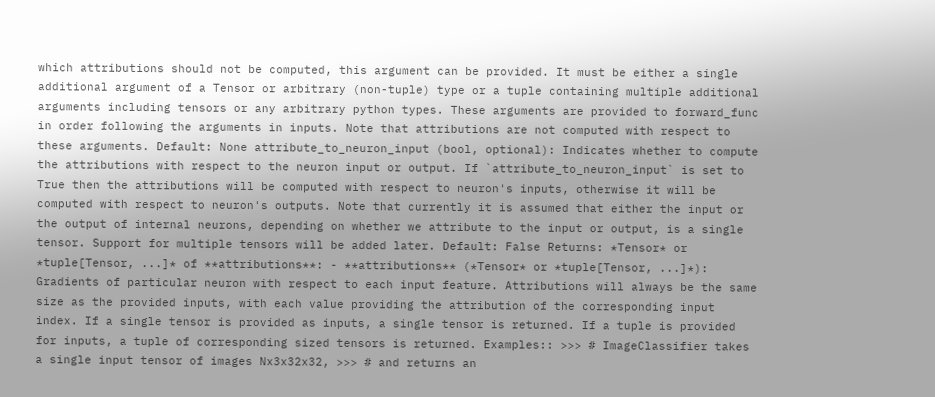which attributions should not be computed, this argument can be provided. It must be either a single additional argument of a Tensor or arbitrary (non-tuple) type or a tuple containing multiple additional arguments including tensors or any arbitrary python types. These arguments are provided to forward_func in order following the arguments in inputs. Note that attributions are not computed with respect to these arguments. Default: None attribute_to_neuron_input (bool, optional): Indicates whether to compute the attributions with respect to the neuron input or output. If `attribute_to_neuron_input` is set to True then the attributions will be computed with respect to neuron's inputs, otherwise it will be computed with respect to neuron's outputs. Note that currently it is assumed that either the input or the output of internal neurons, depending on whether we attribute to the input or output, is a single tensor. Support for multiple tensors will be added later. Default: False Returns: *Tensor* or *tuple[Tensor, ...]* of **attributions**: - **attributions** (*Tensor* or *tuple[Tensor, ...]*): Gradients of particular neuron with respect to each input feature. Attributions will always be the same size as the provided inputs, with each value providing the attribution of the corresponding input index. If a single tensor is provided as inputs, a single tensor is returned. If a tuple is provided for inputs, a tuple of corresponding sized tensors is returned. Examples:: >>> # ImageClassifier takes a single input tensor of images Nx3x32x32, >>> # and returns an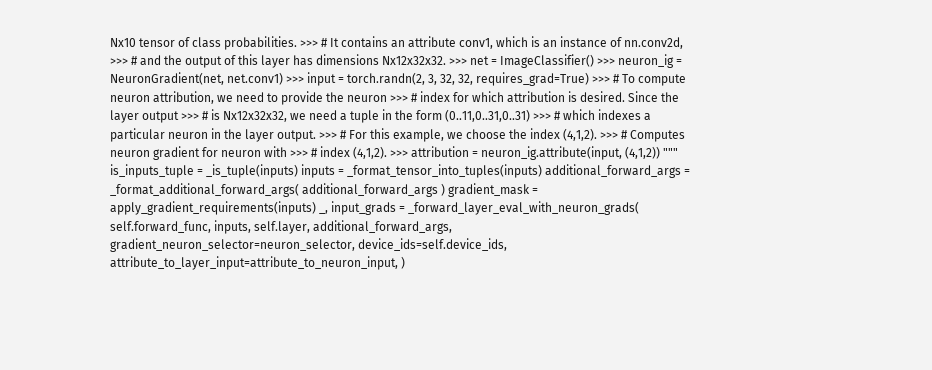Nx10 tensor of class probabilities. >>> # It contains an attribute conv1, which is an instance of nn.conv2d, >>> # and the output of this layer has dimensions Nx12x32x32. >>> net = ImageClassifier() >>> neuron_ig = NeuronGradient(net, net.conv1) >>> input = torch.randn(2, 3, 32, 32, requires_grad=True) >>> # To compute neuron attribution, we need to provide the neuron >>> # index for which attribution is desired. Since the layer output >>> # is Nx12x32x32, we need a tuple in the form (0..11,0..31,0..31) >>> # which indexes a particular neuron in the layer output. >>> # For this example, we choose the index (4,1,2). >>> # Computes neuron gradient for neuron with >>> # index (4,1,2). >>> attribution = neuron_ig.attribute(input, (4,1,2)) """ is_inputs_tuple = _is_tuple(inputs) inputs = _format_tensor_into_tuples(inputs) additional_forward_args = _format_additional_forward_args( additional_forward_args ) gradient_mask = apply_gradient_requirements(inputs) _, input_grads = _forward_layer_eval_with_neuron_grads( self.forward_func, inputs, self.layer, additional_forward_args, gradient_neuron_selector=neuron_selector, device_ids=self.device_ids, attribute_to_layer_input=attribute_to_neuron_input, )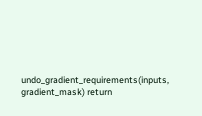undo_gradient_requirements(inputs, gradient_mask) return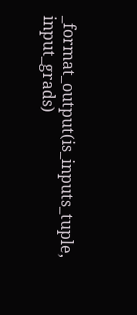_format_output(is_inputs_tuple, input_grads)